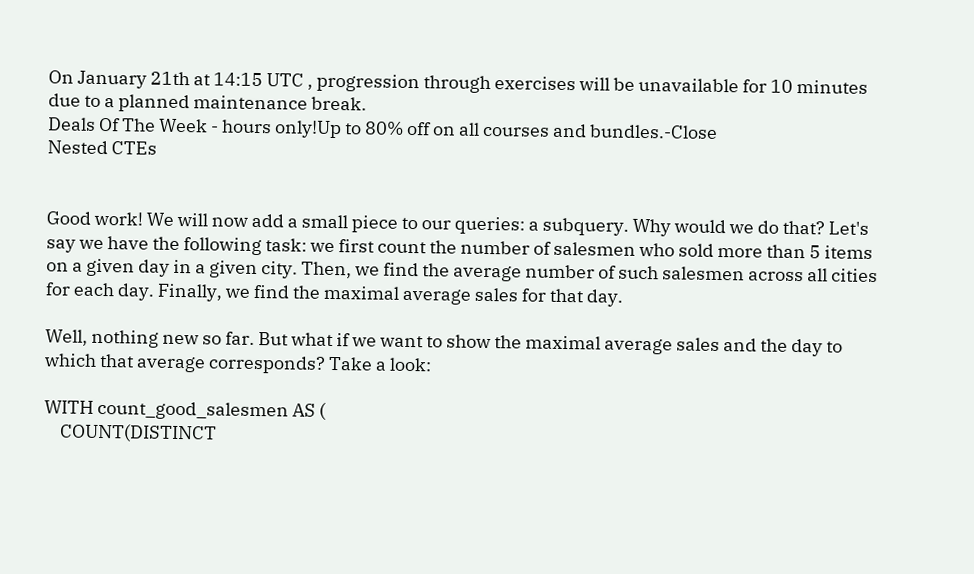On January 21th at 14:15 UTC , progression through exercises will be unavailable for 10 minutes due to a planned maintenance break.
Deals Of The Week - hours only!Up to 80% off on all courses and bundles.-Close
Nested CTEs


Good work! We will now add a small piece to our queries: a subquery. Why would we do that? Let's say we have the following task: we first count the number of salesmen who sold more than 5 items on a given day in a given city. Then, we find the average number of such salesmen across all cities for each day. Finally, we find the maximal average sales for that day.

Well, nothing new so far. But what if we want to show the maximal average sales and the day to which that average corresponds? Take a look:

WITH count_good_salesmen AS (
    COUNT(DISTINCT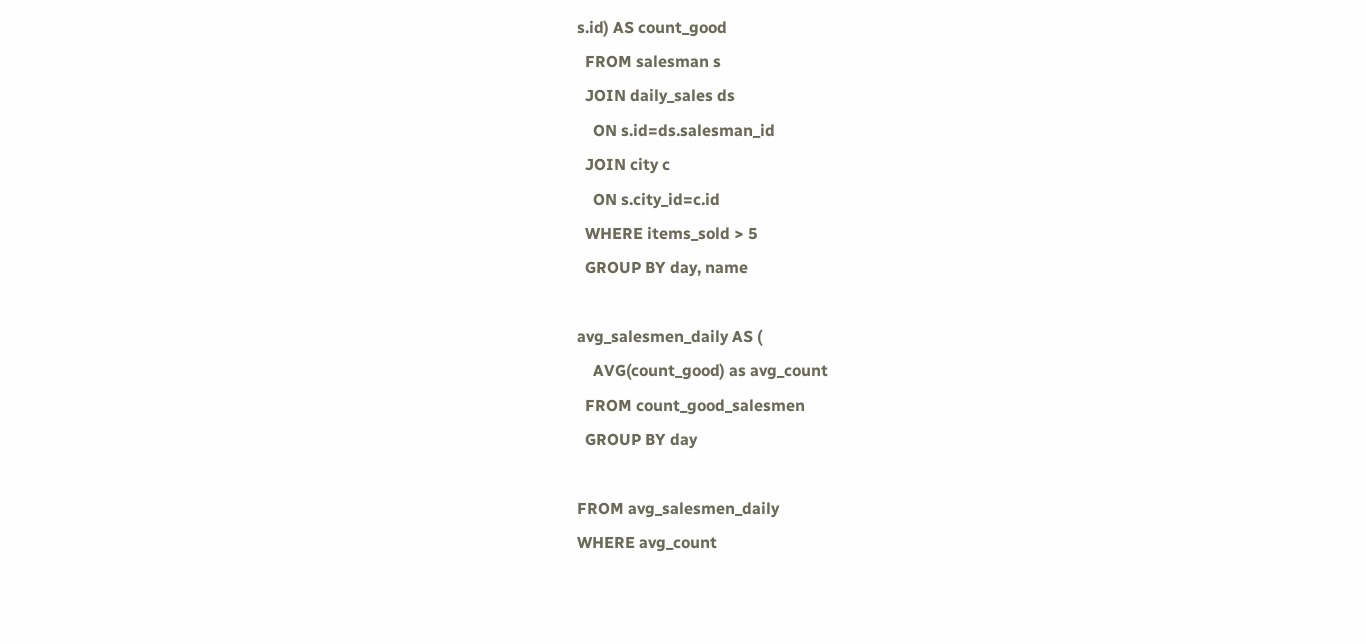s.id) AS count_good
  FROM salesman s
  JOIN daily_sales ds
    ON s.id=ds.salesman_id
  JOIN city c
    ON s.city_id=c.id
  WHERE items_sold > 5
  GROUP BY day, name

avg_salesmen_daily AS (
    AVG(count_good) as avg_count
  FROM count_good_salesmen
  GROUP BY day

FROM avg_salesmen_daily
WHERE avg_count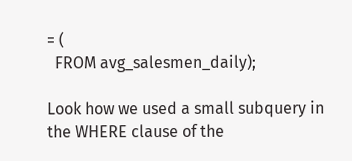= (
  FROM avg_salesmen_daily);

Look how we used a small subquery in the WHERE clause of the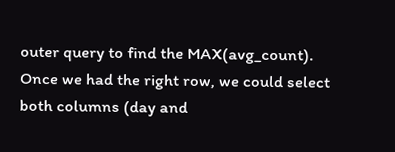outer query to find the MAX(avg_count). Once we had the right row, we could select both columns (day and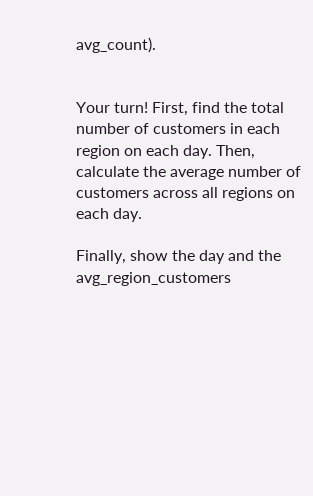avg_count).


Your turn! First, find the total number of customers in each region on each day. Then, calculate the average number of customers across all regions on each day.

Finally, show the day and the avg_region_customers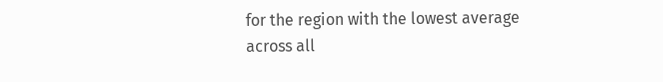for the region with the lowest average across all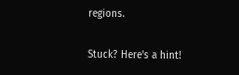regions.

Stuck? Here's a hint!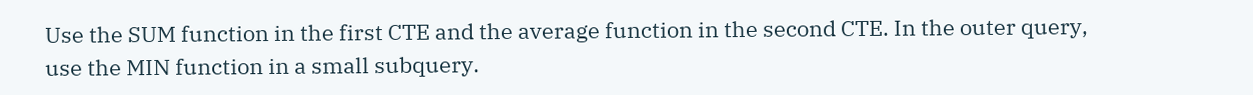Use the SUM function in the first CTE and the average function in the second CTE. In the outer query, use the MIN function in a small subquery.